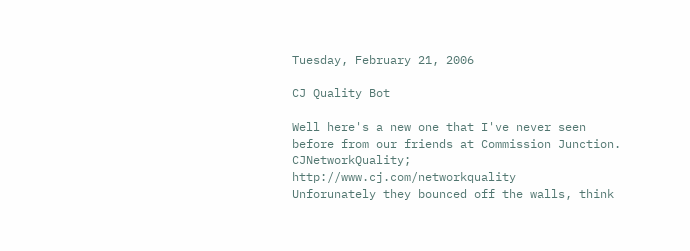Tuesday, February 21, 2006

CJ Quality Bot

Well here's a new one that I've never seen before from our friends at Commission Junction. CJNetworkQuality; http://www.cj.com/networkquality
Unforunately they bounced off the walls, think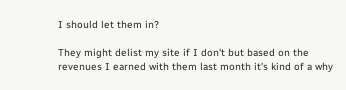I should let them in?

They might delist my site if I don't but based on the revenues I earned with them last month it's kind of a why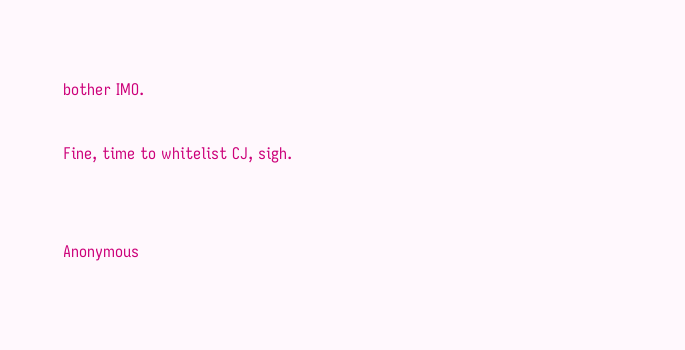bother IMO.

Fine, time to whitelist CJ, sigh.


Anonymous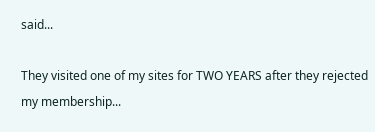said...

They visited one of my sites for TWO YEARS after they rejected my membership...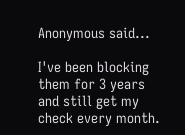Anonymous said...

I've been blocking them for 3 years and still get my check every month.